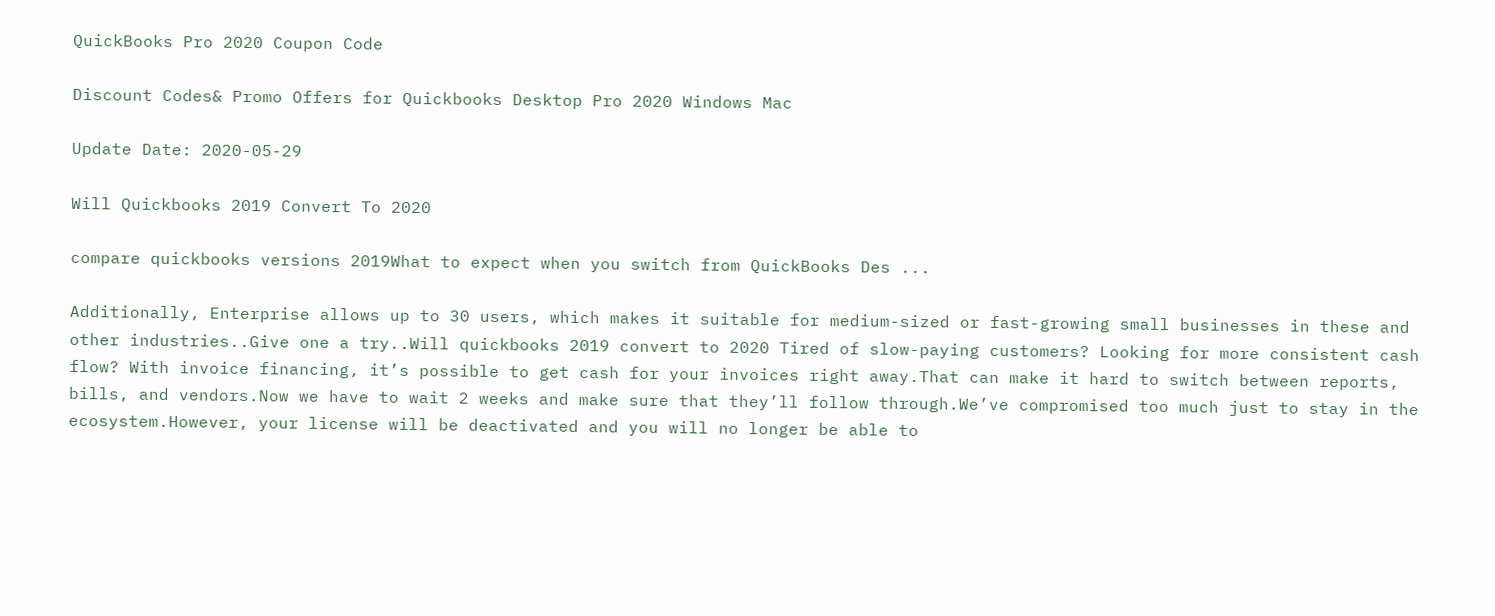QuickBooks Pro 2020 Coupon Code

Discount Codes& Promo Offers for Quickbooks Desktop Pro 2020 Windows Mac

Update Date: 2020-05-29

Will Quickbooks 2019 Convert To 2020

compare quickbooks versions 2019What to expect when you switch from QuickBooks Des ...

Additionally, Enterprise allows up to 30 users, which makes it suitable for medium-sized or fast-growing small businesses in these and other industries..Give one a try..Will quickbooks 2019 convert to 2020 Tired of slow-paying customers? Looking for more consistent cash flow? With invoice financing, it’s possible to get cash for your invoices right away.That can make it hard to switch between reports, bills, and vendors.Now we have to wait 2 weeks and make sure that they’ll follow through.We’ve compromised too much just to stay in the ecosystem.However, your license will be deactivated and you will no longer be able to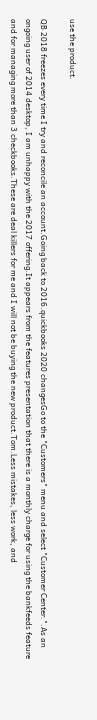use the product.

QB 2018 freezes every time I try and reconcile an account.Going back to 2016.quickbooks 2020 changesGo to the "Customers" menu and select "Customer Center.".As an ongoing user of 2014 desktop, I am unhappy with the 2017 offering.It appears from the features presentation that there is a monthly charge for using the bankfeeds feature and for managing more than 3 checkbooks.These are deal killers for me and I will not be buying the new product.Tom.Less mistakes, less work, and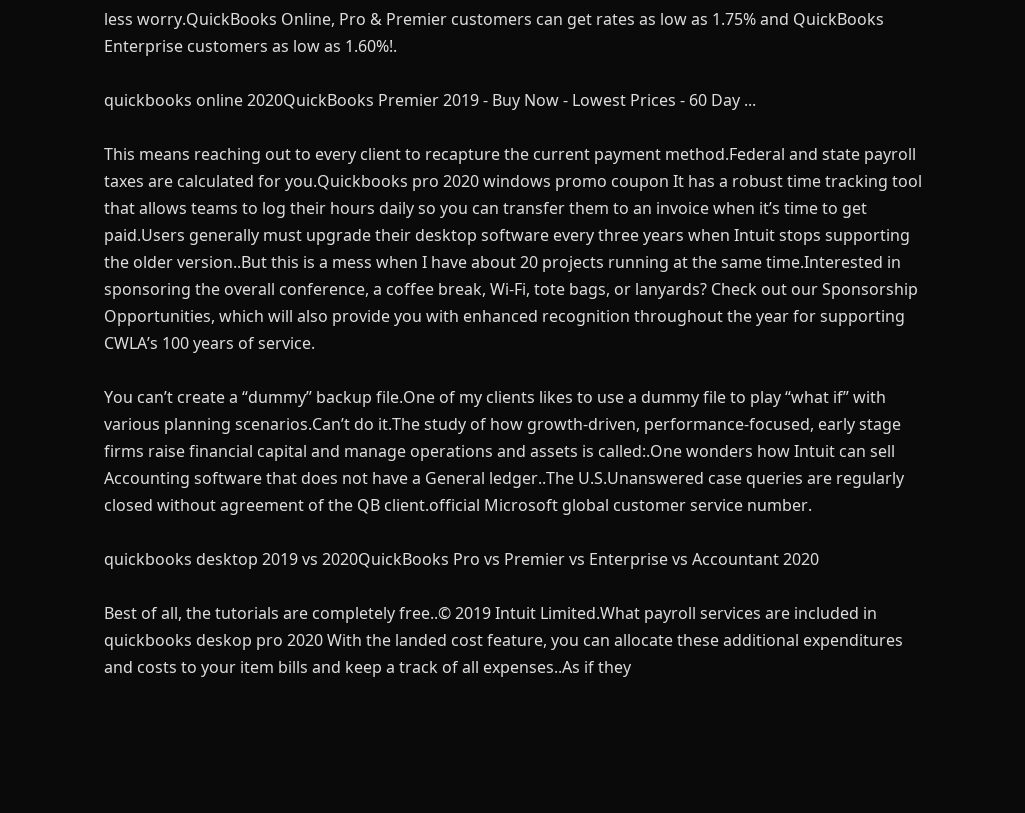less worry.QuickBooks Online, Pro & Premier customers can get rates as low as 1.75% and QuickBooks Enterprise customers as low as 1.60%!.

quickbooks online 2020QuickBooks Premier 2019 - Buy Now - Lowest Prices - 60 Day ...

This means reaching out to every client to recapture the current payment method.Federal and state payroll taxes are calculated for you.Quickbooks pro 2020 windows promo coupon It has a robust time tracking tool that allows teams to log their hours daily so you can transfer them to an invoice when it’s time to get paid.Users generally must upgrade their desktop software every three years when Intuit stops supporting the older version..But this is a mess when I have about 20 projects running at the same time.Interested in sponsoring the overall conference, a coffee break, Wi-Fi, tote bags, or lanyards? Check out our Sponsorship Opportunities, which will also provide you with enhanced recognition throughout the year for supporting CWLA’s 100 years of service.

You can’t create a “dummy” backup file.One of my clients likes to use a dummy file to play “what if” with various planning scenarios.Can’t do it.The study of how growth-driven, performance-focused, early stage firms raise financial capital and manage operations and assets is called:.One wonders how Intuit can sell Accounting software that does not have a General ledger..The U.S.Unanswered case queries are regularly closed without agreement of the QB client.official Microsoft global customer service number.

quickbooks desktop 2019 vs 2020QuickBooks Pro vs Premier vs Enterprise vs Accountant 2020

Best of all, the tutorials are completely free..© 2019 Intuit Limited.What payroll services are included in quickbooks deskop pro 2020 With the landed cost feature, you can allocate these additional expenditures and costs to your item bills and keep a track of all expenses..As if they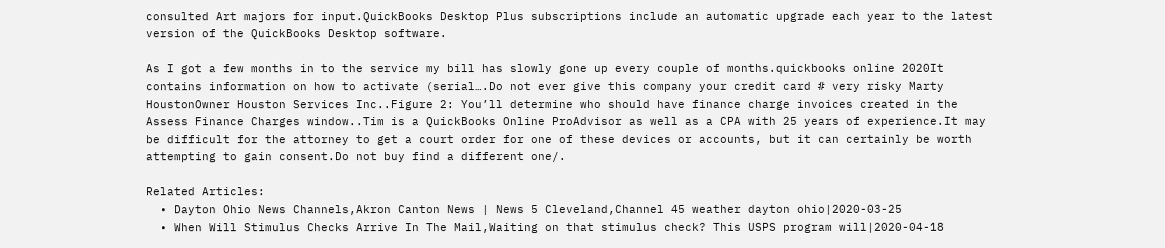consulted Art majors for input.QuickBooks Desktop Plus subscriptions include an automatic upgrade each year to the latest version of the QuickBooks Desktop software.

As I got a few months in to the service my bill has slowly gone up every couple of months.quickbooks online 2020It contains information on how to activate (serial….Do not ever give this company your credit card # very risky Marty HoustonOwner Houston Services Inc..Figure 2: You’ll determine who should have finance charge invoices created in the Assess Finance Charges window..Tim is a QuickBooks Online ProAdvisor as well as a CPA with 25 years of experience.It may be difficult for the attorney to get a court order for one of these devices or accounts, but it can certainly be worth attempting to gain consent.Do not buy find a different one/.

Related Articles:
  • Dayton Ohio News Channels,Akron Canton News | News 5 Cleveland,Channel 45 weather dayton ohio|2020-03-25
  • When Will Stimulus Checks Arrive In The Mail,Waiting on that stimulus check? This USPS program will|2020-04-18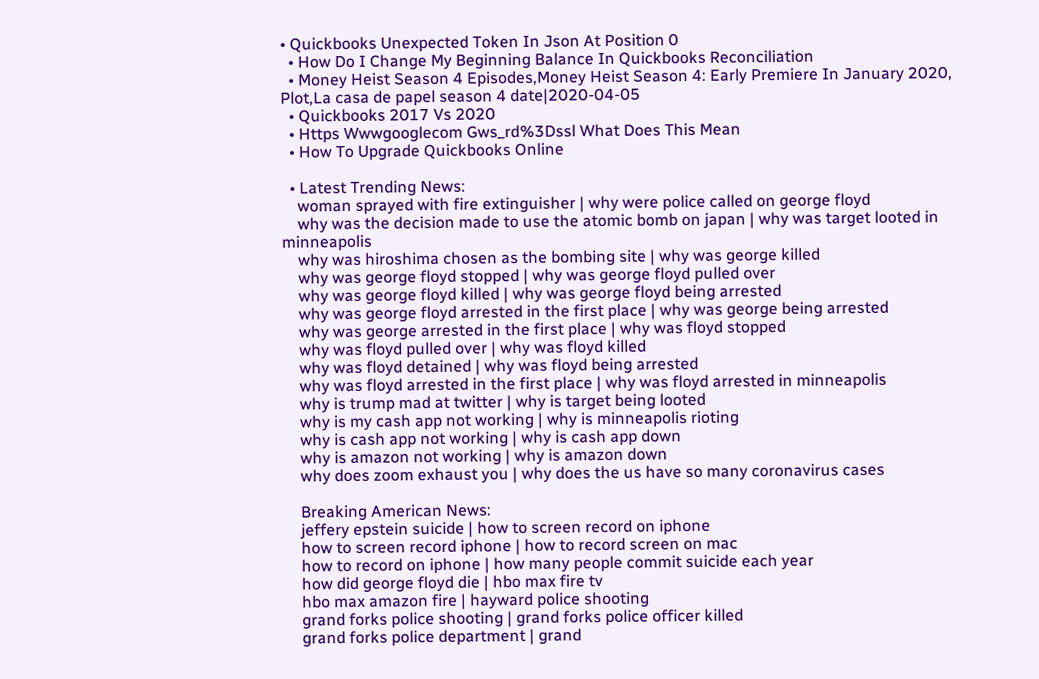• Quickbooks Unexpected Token In Json At Position 0
  • How Do I Change My Beginning Balance In Quickbooks Reconciliation
  • Money Heist Season 4 Episodes,Money Heist Season 4: Early Premiere In January 2020, Plot,La casa de papel season 4 date|2020-04-05
  • Quickbooks 2017 Vs 2020
  • Https Wwwgooglecom Gws_rd%3Dssl What Does This Mean
  • How To Upgrade Quickbooks Online

  • Latest Trending News:
    woman sprayed with fire extinguisher | why were police called on george floyd
    why was the decision made to use the atomic bomb on japan | why was target looted in minneapolis
    why was hiroshima chosen as the bombing site | why was george killed
    why was george floyd stopped | why was george floyd pulled over
    why was george floyd killed | why was george floyd being arrested
    why was george floyd arrested in the first place | why was george being arrested
    why was george arrested in the first place | why was floyd stopped
    why was floyd pulled over | why was floyd killed
    why was floyd detained | why was floyd being arrested
    why was floyd arrested in the first place | why was floyd arrested in minneapolis
    why is trump mad at twitter | why is target being looted
    why is my cash app not working | why is minneapolis rioting
    why is cash app not working | why is cash app down
    why is amazon not working | why is amazon down
    why does zoom exhaust you | why does the us have so many coronavirus cases

    Breaking American News:
    jeffery epstein suicide | how to screen record on iphone
    how to screen record iphone | how to record screen on mac
    how to record on iphone | how many people commit suicide each year
    how did george floyd die | hbo max fire tv
    hbo max amazon fire | hayward police shooting
    grand forks police shooting | grand forks police officer killed
    grand forks police department | grand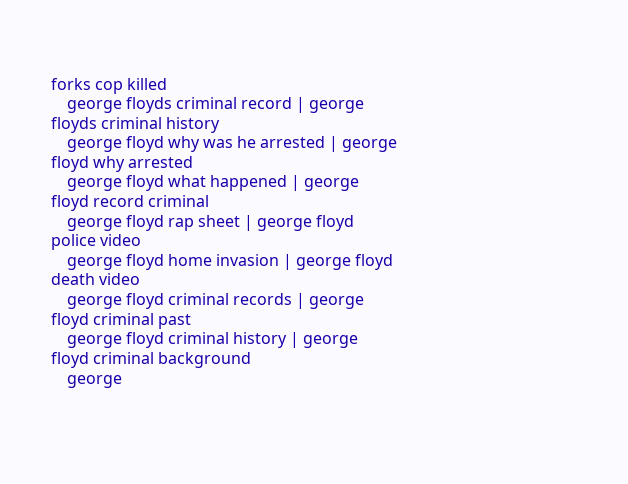forks cop killed
    george floyds criminal record | george floyds criminal history
    george floyd why was he arrested | george floyd why arrested
    george floyd what happened | george floyd record criminal
    george floyd rap sheet | george floyd police video
    george floyd home invasion | george floyd death video
    george floyd criminal records | george floyd criminal past
    george floyd criminal history | george floyd criminal background
    george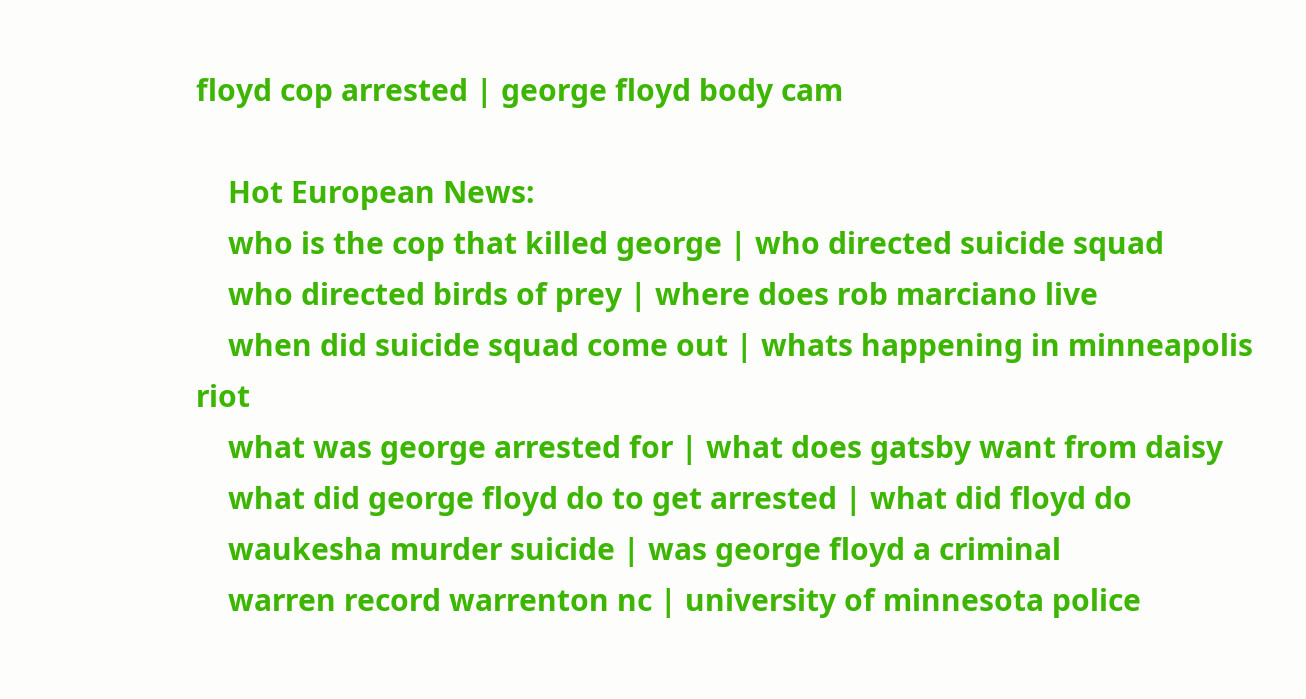floyd cop arrested | george floyd body cam

    Hot European News:
    who is the cop that killed george | who directed suicide squad
    who directed birds of prey | where does rob marciano live
    when did suicide squad come out | whats happening in minneapolis riot
    what was george arrested for | what does gatsby want from daisy
    what did george floyd do to get arrested | what did floyd do
    waukesha murder suicide | was george floyd a criminal
    warren record warrenton nc | university of minnesota police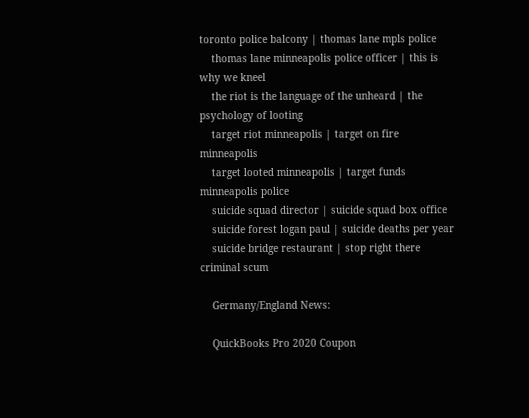toronto police balcony | thomas lane mpls police
    thomas lane minneapolis police officer | this is why we kneel
    the riot is the language of the unheard | the psychology of looting
    target riot minneapolis | target on fire minneapolis
    target looted minneapolis | target funds minneapolis police
    suicide squad director | suicide squad box office
    suicide forest logan paul | suicide deaths per year
    suicide bridge restaurant | stop right there criminal scum

    Germany/England News:

    QuickBooks Pro 2020 Coupon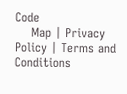Code
    Map | Privacy Policy | Terms and Conditions